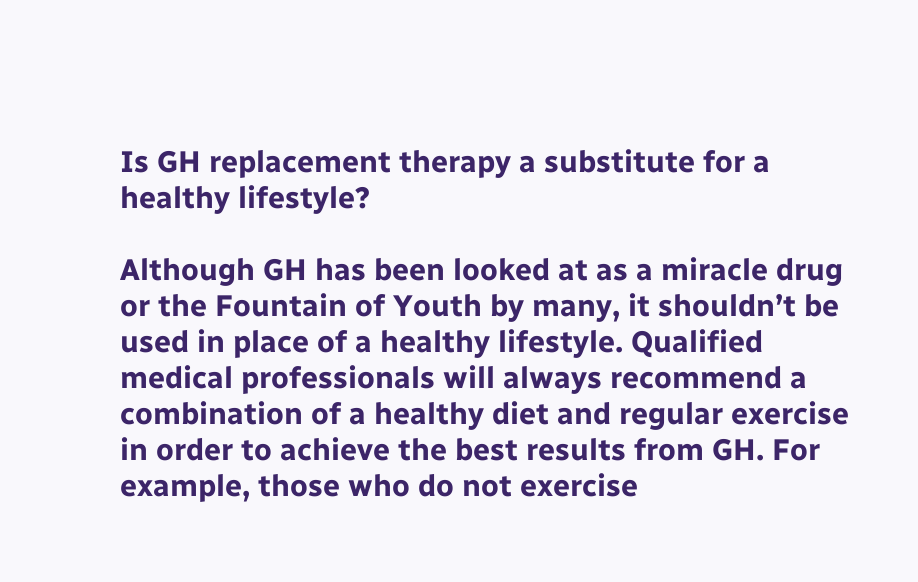Is GH replacement therapy a substitute for a healthy lifestyle?

Although GH has been looked at as a miracle drug or the Fountain of Youth by many, it shouldn’t be used in place of a healthy lifestyle. Qualified medical professionals will always recommend a combination of a healthy diet and regular exercise in order to achieve the best results from GH. For example, those who do not exercise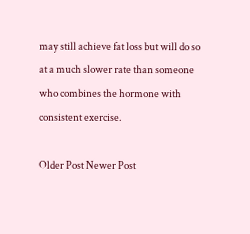may still achieve fat loss but will do so at a much slower rate than someone who combines the hormone with consistent exercise.

Older Post Newer Post